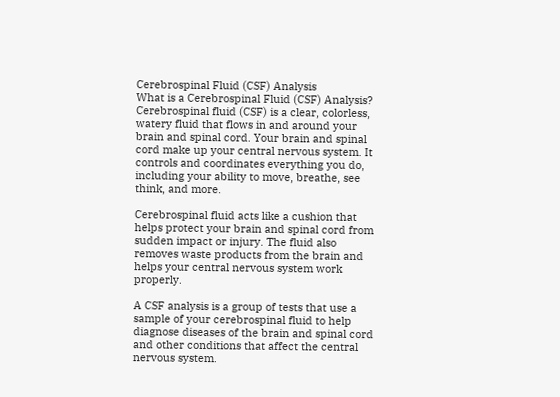Cerebrospinal Fluid (CSF) Analysis
What is a Cerebrospinal Fluid (CSF) Analysis?
Cerebrospinal fluid (CSF) is a clear, colorless, watery fluid that flows in and around your brain and spinal cord. Your brain and spinal cord make up your central nervous system. It controls and coordinates everything you do, including your ability to move, breathe, see think, and more.

Cerebrospinal fluid acts like a cushion that helps protect your brain and spinal cord from sudden impact or injury. The fluid also removes waste products from the brain and helps your central nervous system work properly.

A CSF analysis is a group of tests that use a sample of your cerebrospinal fluid to help diagnose diseases of the brain and spinal cord and other conditions that affect the central nervous system.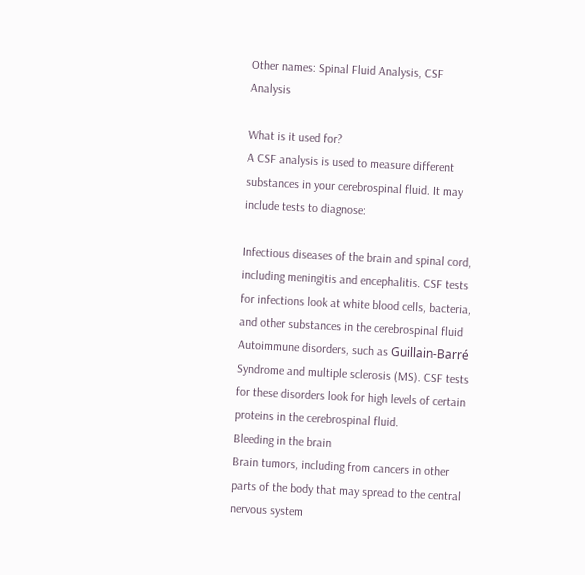Other names: Spinal Fluid Analysis, CSF Analysis

What is it used for?
A CSF analysis is used to measure different substances in your cerebrospinal fluid. It may include tests to diagnose:

Infectious diseases of the brain and spinal cord, including meningitis and encephalitis. CSF tests for infections look at white blood cells, bacteria, and other substances in the cerebrospinal fluid
Autoimmune disorders, such as Guillain-Barré Syndrome and multiple sclerosis (MS). CSF tests for these disorders look for high levels of certain proteins in the cerebrospinal fluid.
Bleeding in the brain
Brain tumors, including from cancers in other parts of the body that may spread to the central nervous system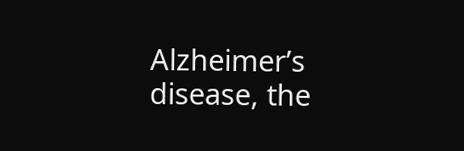Alzheimer’s disease, the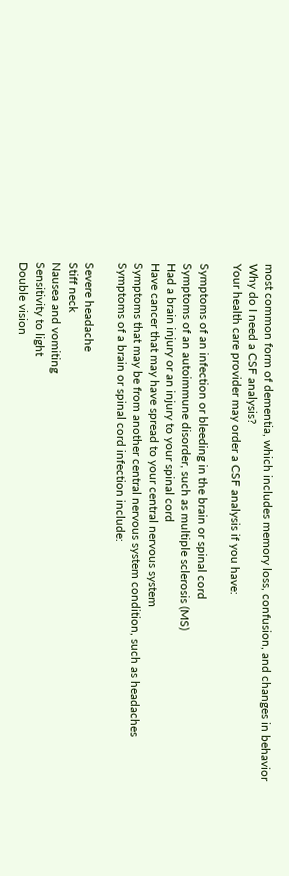most common form of dementia, which includes memory loss, confusion, and changes in behavior
Why do I need a CSF analysis?
Your health care provider may order a CSF analysis if you have:

Symptoms of an infection or bleeding in the brain or spinal cord
Symptoms of an autoimmune disorder, such as multiple sclerosis (MS)
Had a brain injury or an injury to your spinal cord
Have cancer that may have spread to your central nervous system
Symptoms that may be from another central nervous system condition, such as headaches
Symptoms of a brain or spinal cord infection include:

Severe headache
Stiff neck
Nausea and vomiting
Sensitivity to light
Double vision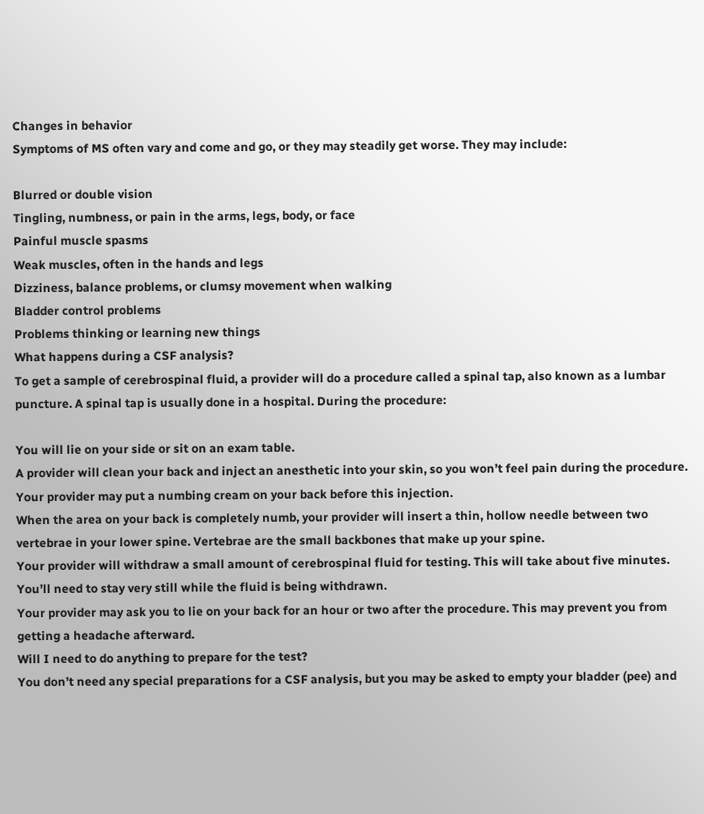Changes in behavior
Symptoms of MS often vary and come and go, or they may steadily get worse. They may include:

Blurred or double vision
Tingling, numbness, or pain in the arms, legs, body, or face
Painful muscle spasms
Weak muscles, often in the hands and legs
Dizziness, balance problems, or clumsy movement when walking
Bladder control problems
Problems thinking or learning new things
What happens during a CSF analysis?
To get a sample of cerebrospinal fluid, a provider will do a procedure called a spinal tap, also known as a lumbar puncture. A spinal tap is usually done in a hospital. During the procedure:

You will lie on your side or sit on an exam table.
A provider will clean your back and inject an anesthetic into your skin, so you won’t feel pain during the procedure. Your provider may put a numbing cream on your back before this injection.
When the area on your back is completely numb, your provider will insert a thin, hollow needle between two vertebrae in your lower spine. Vertebrae are the small backbones that make up your spine.
Your provider will withdraw a small amount of cerebrospinal fluid for testing. This will take about five minutes.
You’ll need to stay very still while the fluid is being withdrawn.
Your provider may ask you to lie on your back for an hour or two after the procedure. This may prevent you from getting a headache afterward.
Will I need to do anything to prepare for the test?
You don’t need any special preparations for a CSF analysis, but you may be asked to empty your bladder (pee) and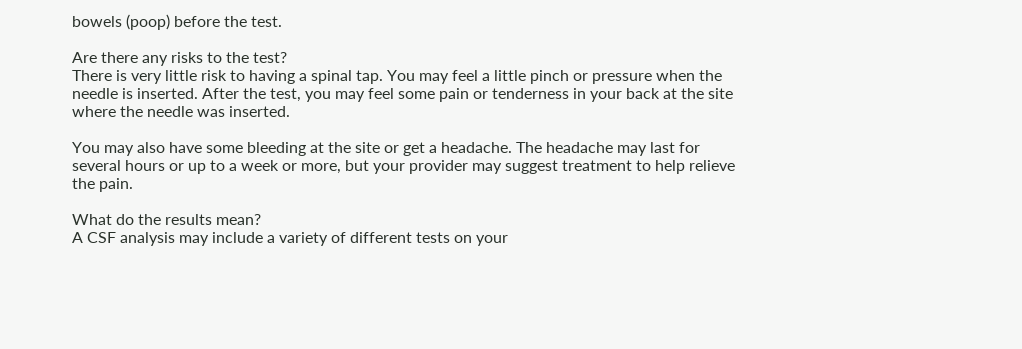bowels (poop) before the test.

Are there any risks to the test?
There is very little risk to having a spinal tap. You may feel a little pinch or pressure when the needle is inserted. After the test, you may feel some pain or tenderness in your back at the site where the needle was inserted.

You may also have some bleeding at the site or get a headache. The headache may last for several hours or up to a week or more, but your provider may suggest treatment to help relieve the pain.

What do the results mean?
A CSF analysis may include a variety of different tests on your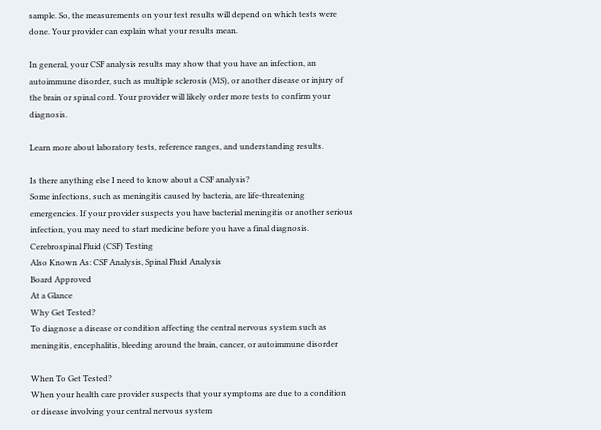sample. So, the measurements on your test results will depend on which tests were done. Your provider can explain what your results mean.

In general, your CSF analysis results may show that you have an infection, an autoimmune disorder, such as multiple sclerosis (MS), or another disease or injury of the brain or spinal cord. Your provider will likely order more tests to confirm your diagnosis.

Learn more about laboratory tests, reference ranges, and understanding results.

Is there anything else I need to know about a CSF analysis?
Some infections, such as meningitis caused by bacteria, are life-threatening emergencies. If your provider suspects you have bacterial meningitis or another serious infection, you may need to start medicine before you have a final diagnosis.
Cerebrospinal Fluid (CSF) Testing
Also Known As: CSF Analysis, Spinal Fluid Analysis
Board Approved
At a Glance
Why Get Tested?
To diagnose a disease or condition affecting the central nervous system such as meningitis, encephalitis, bleeding around the brain, cancer, or autoimmune disorder

When To Get Tested?
When your health care provider suspects that your symptoms are due to a condition or disease involving your central nervous system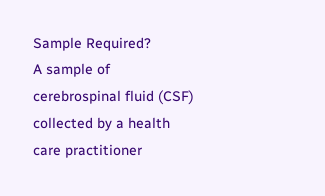Sample Required?
A sample of cerebrospinal fluid (CSF) collected by a health care practitioner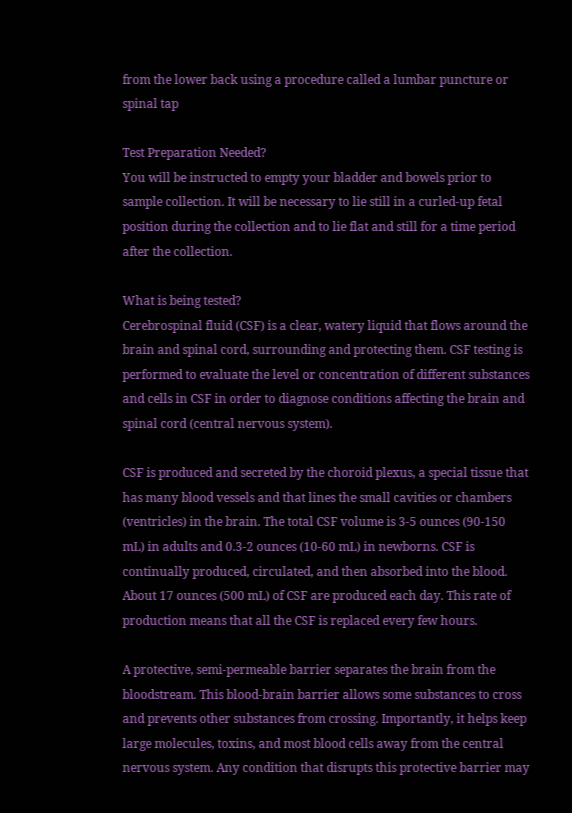from the lower back using a procedure called a lumbar puncture or spinal tap

Test Preparation Needed?
You will be instructed to empty your bladder and bowels prior to sample collection. It will be necessary to lie still in a curled-up fetal position during the collection and to lie flat and still for a time period after the collection.

What is being tested?
Cerebrospinal fluid (CSF) is a clear, watery liquid that flows around the brain and spinal cord, surrounding and protecting them. CSF testing is performed to evaluate the level or concentration of different substances and cells in CSF in order to diagnose conditions affecting the brain and spinal cord (central nervous system).

CSF is produced and secreted by the choroid plexus, a special tissue that has many blood vessels and that lines the small cavities or chambers (ventricles) in the brain. The total CSF volume is 3-5 ounces (90-150 mL) in adults and 0.3-2 ounces (10-60 mL) in newborns. CSF is continually produced, circulated, and then absorbed into the blood. About 17 ounces (500 mL) of CSF are produced each day. This rate of production means that all the CSF is replaced every few hours.

A protective, semi-permeable barrier separates the brain from the bloodstream. This blood-brain barrier allows some substances to cross and prevents other substances from crossing. Importantly, it helps keep large molecules, toxins, and most blood cells away from the central nervous system. Any condition that disrupts this protective barrier may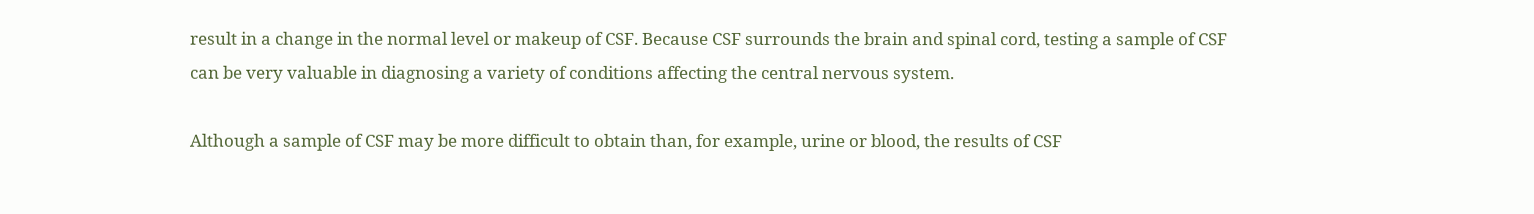result in a change in the normal level or makeup of CSF. Because CSF surrounds the brain and spinal cord, testing a sample of CSF can be very valuable in diagnosing a variety of conditions affecting the central nervous system.

Although a sample of CSF may be more difficult to obtain than, for example, urine or blood, the results of CSF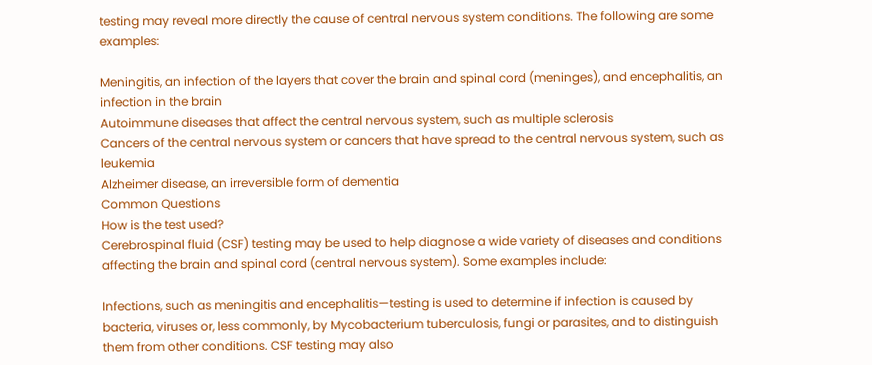testing may reveal more directly the cause of central nervous system conditions. The following are some examples:

Meningitis, an infection of the layers that cover the brain and spinal cord (meninges), and encephalitis, an infection in the brain
Autoimmune diseases that affect the central nervous system, such as multiple sclerosis
Cancers of the central nervous system or cancers that have spread to the central nervous system, such as leukemia
Alzheimer disease, an irreversible form of dementia
Common Questions
How is the test used?
Cerebrospinal fluid (CSF) testing may be used to help diagnose a wide variety of diseases and conditions affecting the brain and spinal cord (central nervous system). Some examples include:

Infections, such as meningitis and encephalitis—testing is used to determine if infection is caused by bacteria, viruses or, less commonly, by Mycobacterium tuberculosis, fungi or parasites, and to distinguish them from other conditions. CSF testing may also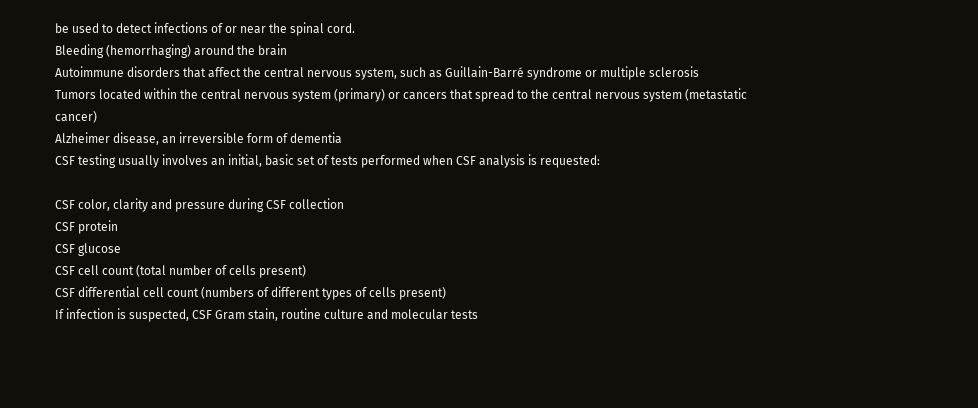be used to detect infections of or near the spinal cord.
Bleeding (hemorrhaging) around the brain
Autoimmune disorders that affect the central nervous system, such as Guillain-Barré syndrome or multiple sclerosis
Tumors located within the central nervous system (primary) or cancers that spread to the central nervous system (metastatic cancer)
Alzheimer disease, an irreversible form of dementia
CSF testing usually involves an initial, basic set of tests performed when CSF analysis is requested:

CSF color, clarity and pressure during CSF collection
CSF protein
CSF glucose
CSF cell count (total number of cells present)
CSF differential cell count (numbers of different types of cells present)
If infection is suspected, CSF Gram stain, routine culture and molecular tests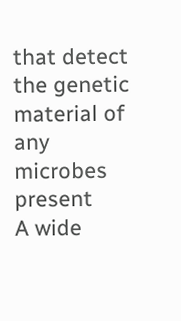that detect the genetic material of any microbes present
A wide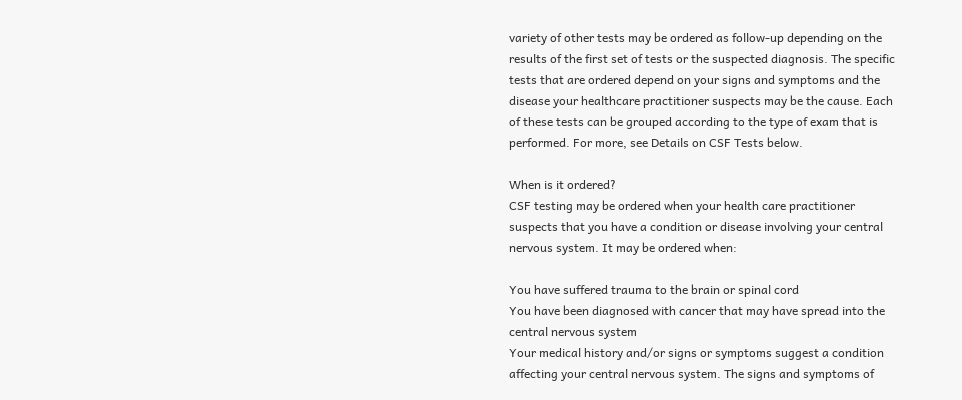variety of other tests may be ordered as follow-up depending on the results of the first set of tests or the suspected diagnosis. The specific tests that are ordered depend on your signs and symptoms and the disease your healthcare practitioner suspects may be the cause. Each of these tests can be grouped according to the type of exam that is performed. For more, see Details on CSF Tests below.

When is it ordered?
CSF testing may be ordered when your health care practitioner suspects that you have a condition or disease involving your central nervous system. It may be ordered when:

You have suffered trauma to the brain or spinal cord
You have been diagnosed with cancer that may have spread into the central nervous system
Your medical history and/or signs or symptoms suggest a condition affecting your central nervous system. The signs and symptoms of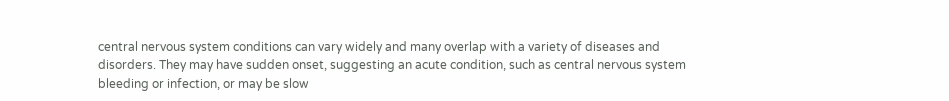central nervous system conditions can vary widely and many overlap with a variety of diseases and disorders. They may have sudden onset, suggesting an acute condition, such as central nervous system bleeding or infection, or may be slow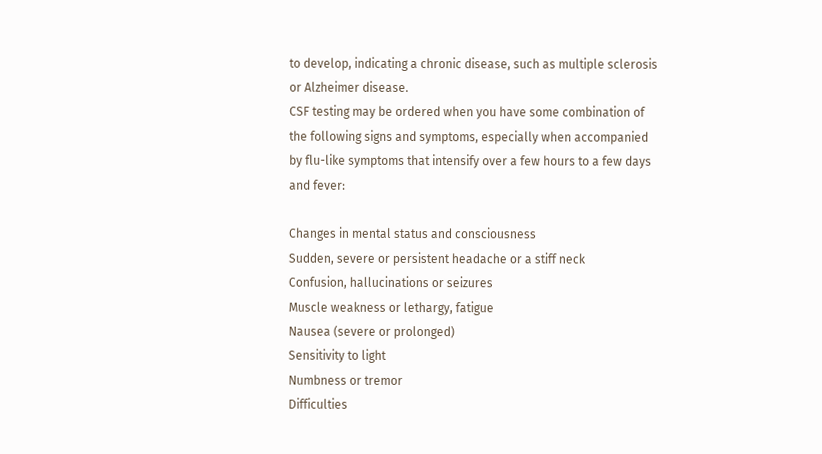to develop, indicating a chronic disease, such as multiple sclerosis or Alzheimer disease.
CSF testing may be ordered when you have some combination of the following signs and symptoms, especially when accompanied by flu-like symptoms that intensify over a few hours to a few days and fever:

Changes in mental status and consciousness
Sudden, severe or persistent headache or a stiff neck
Confusion, hallucinations or seizures
Muscle weakness or lethargy, fatigue
Nausea (severe or prolonged)
Sensitivity to light
Numbness or tremor
Difficulties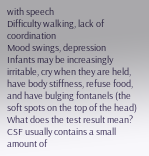with speech
Difficulty walking, lack of coordination
Mood swings, depression
Infants may be increasingly irritable, cry when they are held, have body stiffness, refuse food, and have bulging fontanels (the soft spots on the top of the head)
What does the test result mean?
CSF usually contains a small amount of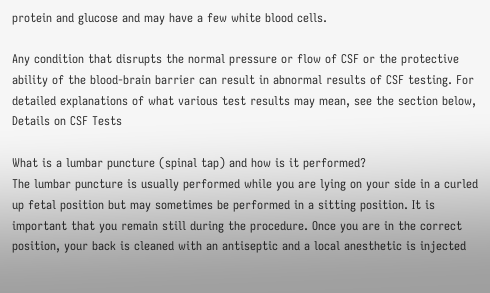protein and glucose and may have a few white blood cells.

Any condition that disrupts the normal pressure or flow of CSF or the protective ability of the blood-brain barrier can result in abnormal results of CSF testing. For detailed explanations of what various test results may mean, see the section below, Details on CSF Tests

What is a lumbar puncture (spinal tap) and how is it performed?
The lumbar puncture is usually performed while you are lying on your side in a curled up fetal position but may sometimes be performed in a sitting position. It is important that you remain still during the procedure. Once you are in the correct position, your back is cleaned with an antiseptic and a local anesthetic is injected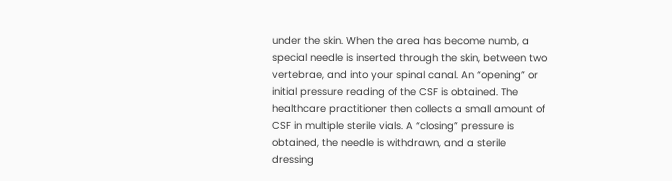under the skin. When the area has become numb, a special needle is inserted through the skin, between two vertebrae, and into your spinal canal. An “opening” or initial pressure reading of the CSF is obtained. The healthcare practitioner then collects a small amount of CSF in multiple sterile vials. A “closing” pressure is obtained, the needle is withdrawn, and a sterile dressing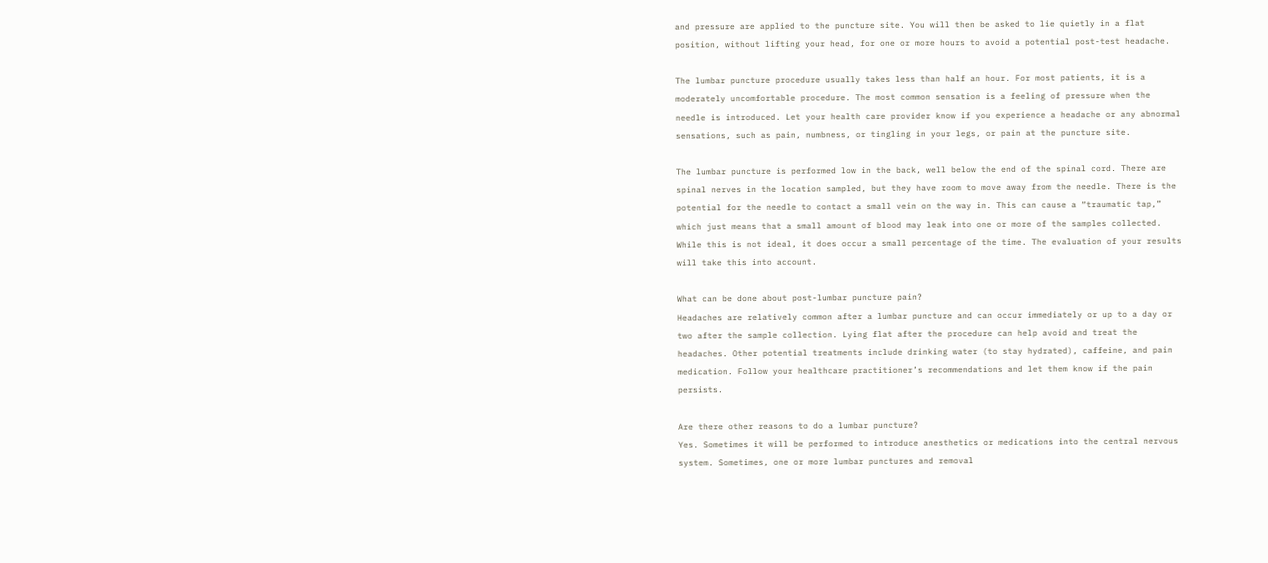and pressure are applied to the puncture site. You will then be asked to lie quietly in a flat position, without lifting your head, for one or more hours to avoid a potential post-test headache.

The lumbar puncture procedure usually takes less than half an hour. For most patients, it is a moderately uncomfortable procedure. The most common sensation is a feeling of pressure when the needle is introduced. Let your health care provider know if you experience a headache or any abnormal sensations, such as pain, numbness, or tingling in your legs, or pain at the puncture site.

The lumbar puncture is performed low in the back, well below the end of the spinal cord. There are spinal nerves in the location sampled, but they have room to move away from the needle. There is the potential for the needle to contact a small vein on the way in. This can cause a “traumatic tap,” which just means that a small amount of blood may leak into one or more of the samples collected. While this is not ideal, it does occur a small percentage of the time. The evaluation of your results will take this into account.

What can be done about post-lumbar puncture pain?
Headaches are relatively common after a lumbar puncture and can occur immediately or up to a day or two after the sample collection. Lying flat after the procedure can help avoid and treat the headaches. Other potential treatments include drinking water (to stay hydrated), caffeine, and pain medication. Follow your healthcare practitioner’s recommendations and let them know if the pain persists.

Are there other reasons to do a lumbar puncture?
Yes. Sometimes it will be performed to introduce anesthetics or medications into the central nervous system. Sometimes, one or more lumbar punctures and removal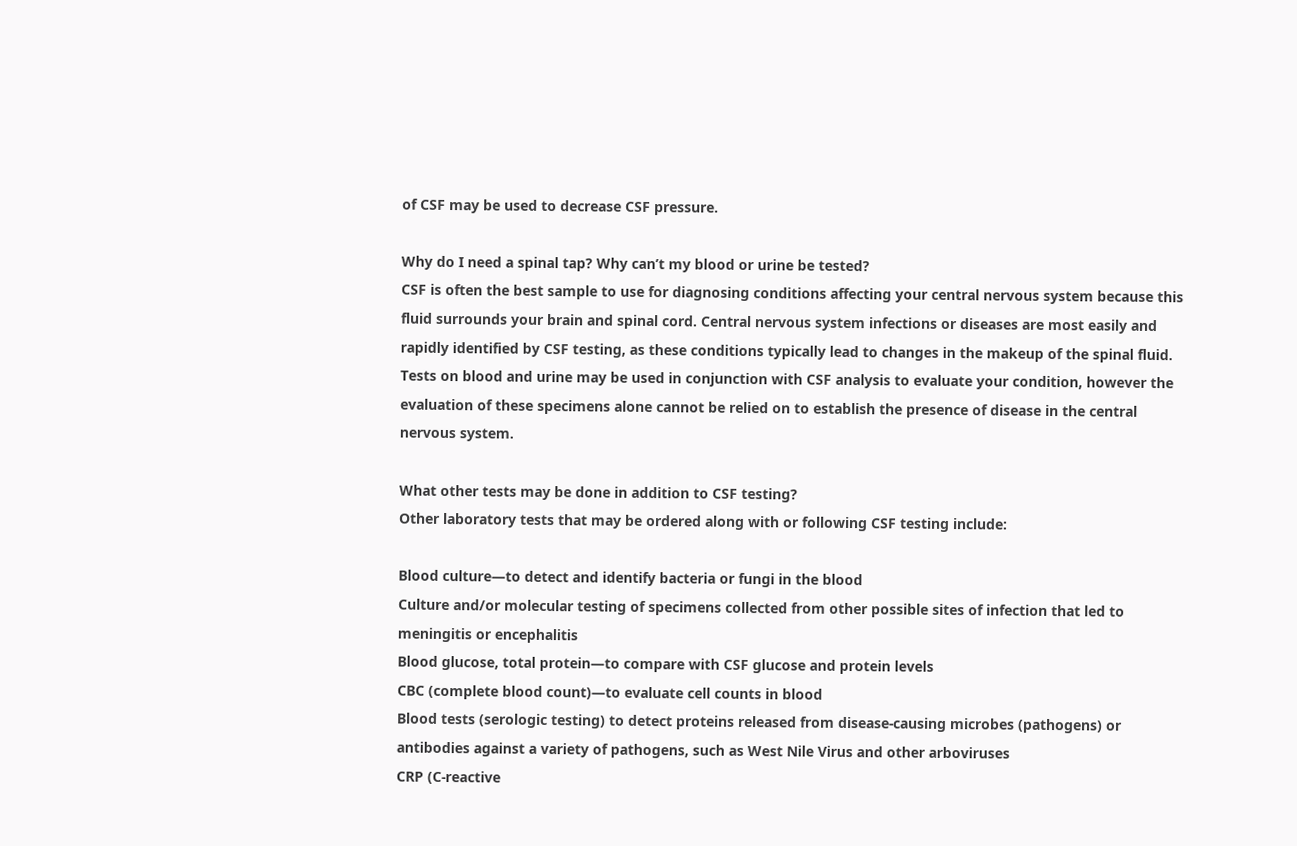of CSF may be used to decrease CSF pressure.

Why do I need a spinal tap? Why can’t my blood or urine be tested?
CSF is often the best sample to use for diagnosing conditions affecting your central nervous system because this fluid surrounds your brain and spinal cord. Central nervous system infections or diseases are most easily and rapidly identified by CSF testing, as these conditions typically lead to changes in the makeup of the spinal fluid. Tests on blood and urine may be used in conjunction with CSF analysis to evaluate your condition, however the evaluation of these specimens alone cannot be relied on to establish the presence of disease in the central nervous system.

What other tests may be done in addition to CSF testing?
Other laboratory tests that may be ordered along with or following CSF testing include:

Blood culture—to detect and identify bacteria or fungi in the blood
Culture and/or molecular testing of specimens collected from other possible sites of infection that led to meningitis or encephalitis
Blood glucose, total protein—to compare with CSF glucose and protein levels
CBC (complete blood count)—to evaluate cell counts in blood
Blood tests (serologic testing) to detect proteins released from disease-causing microbes (pathogens) or antibodies against a variety of pathogens, such as West Nile Virus and other arboviruses
CRP (C-reactive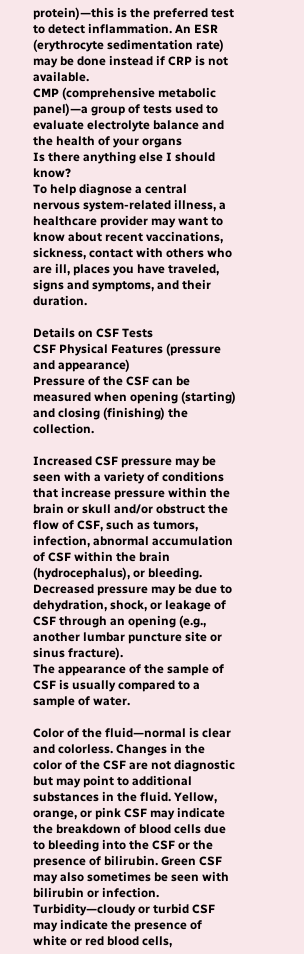protein)—this is the preferred test to detect inflammation. An ESR (erythrocyte sedimentation rate) may be done instead if CRP is not available.
CMP (comprehensive metabolic panel)—a group of tests used to evaluate electrolyte balance and the health of your organs
Is there anything else I should know?
To help diagnose a central nervous system-related illness, a healthcare provider may want to know about recent vaccinations, sickness, contact with others who are ill, places you have traveled, signs and symptoms, and their duration.

Details on CSF Tests
CSF Physical Features (pressure and appearance)
Pressure of the CSF can be measured when opening (starting) and closing (finishing) the collection.

Increased CSF pressure may be seen with a variety of conditions that increase pressure within the brain or skull and/or obstruct the flow of CSF, such as tumors, infection, abnormal accumulation of CSF within the brain (hydrocephalus), or bleeding.
Decreased pressure may be due to dehydration, shock, or leakage of CSF through an opening (e.g., another lumbar puncture site or sinus fracture).
The appearance of the sample of CSF is usually compared to a sample of water.

Color of the fluid—normal is clear and colorless. Changes in the color of the CSF are not diagnostic but may point to additional substances in the fluid. Yellow, orange, or pink CSF may indicate the breakdown of blood cells due to bleeding into the CSF or the presence of bilirubin. Green CSF may also sometimes be seen with bilirubin or infection.
Turbidity—cloudy or turbid CSF may indicate the presence of white or red blood cells,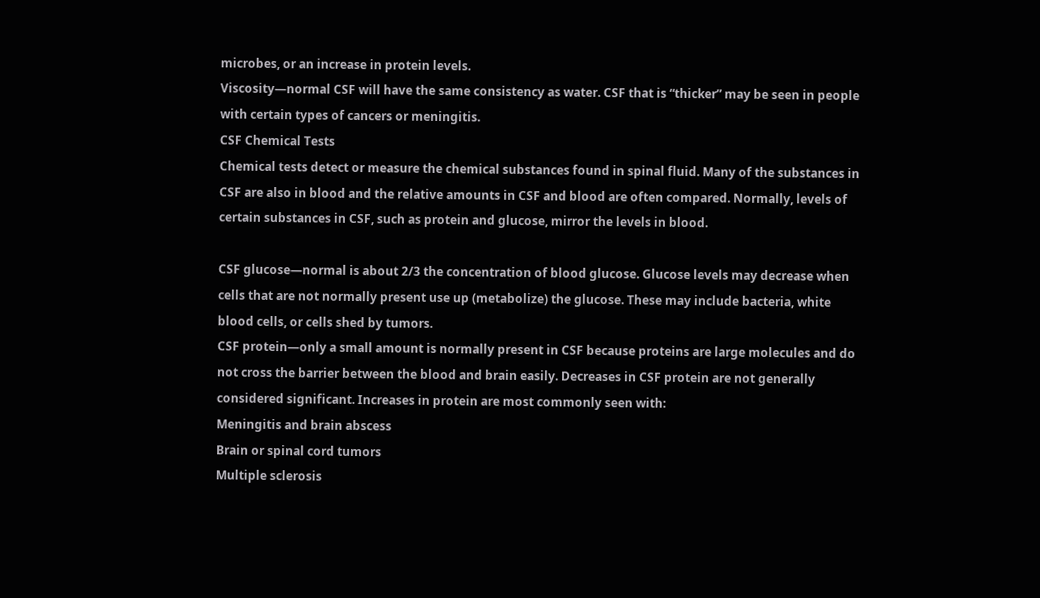microbes, or an increase in protein levels.
Viscosity—normal CSF will have the same consistency as water. CSF that is “thicker” may be seen in people with certain types of cancers or meningitis.
CSF Chemical Tests
Chemical tests detect or measure the chemical substances found in spinal fluid. Many of the substances in CSF are also in blood and the relative amounts in CSF and blood are often compared. Normally, levels of certain substances in CSF, such as protein and glucose, mirror the levels in blood.

CSF glucose—normal is about 2/3 the concentration of blood glucose. Glucose levels may decrease when cells that are not normally present use up (metabolize) the glucose. These may include bacteria, white blood cells, or cells shed by tumors.
CSF protein—only a small amount is normally present in CSF because proteins are large molecules and do not cross the barrier between the blood and brain easily. Decreases in CSF protein are not generally considered significant. Increases in protein are most commonly seen with:
Meningitis and brain abscess
Brain or spinal cord tumors
Multiple sclerosis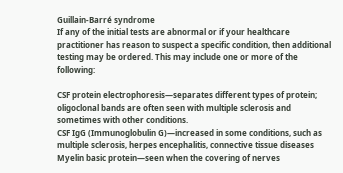Guillain-Barré syndrome
If any of the initial tests are abnormal or if your healthcare practitioner has reason to suspect a specific condition, then additional testing may be ordered. This may include one or more of the following:

CSF protein electrophoresis—separates different types of protein; oligoclonal bands are often seen with multiple sclerosis and sometimes with other conditions.
CSF IgG (Immunoglobulin G)—increased in some conditions, such as multiple sclerosis, herpes encephalitis, connective tissue diseases
Myelin basic protein—seen when the covering of nerves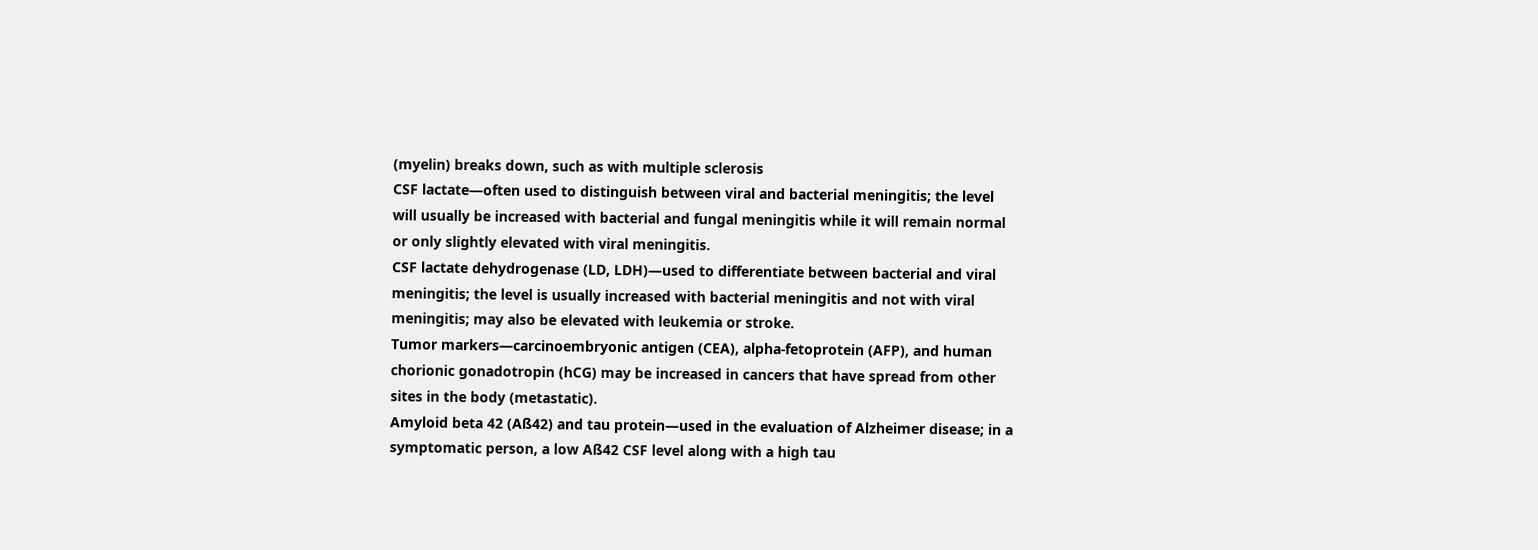(myelin) breaks down, such as with multiple sclerosis
CSF lactate—often used to distinguish between viral and bacterial meningitis; the level will usually be increased with bacterial and fungal meningitis while it will remain normal or only slightly elevated with viral meningitis.
CSF lactate dehydrogenase (LD, LDH)—used to differentiate between bacterial and viral meningitis; the level is usually increased with bacterial meningitis and not with viral meningitis; may also be elevated with leukemia or stroke.
Tumor markers—carcinoembryonic antigen (CEA), alpha-fetoprotein (AFP), and human chorionic gonadotropin (hCG) may be increased in cancers that have spread from other sites in the body (metastatic).
Amyloid beta 42 (Aß42) and tau protein—used in the evaluation of Alzheimer disease; in a symptomatic person, a low Aß42 CSF level along with a high tau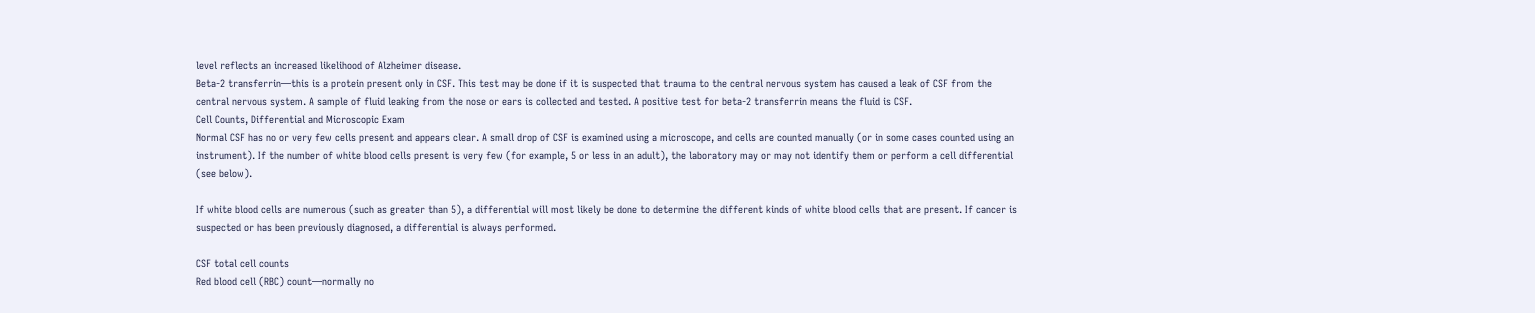level reflects an increased likelihood of Alzheimer disease.
Beta-2 transferrin—this is a protein present only in CSF. This test may be done if it is suspected that trauma to the central nervous system has caused a leak of CSF from the central nervous system. A sample of fluid leaking from the nose or ears is collected and tested. A positive test for beta-2 transferrin means the fluid is CSF.
Cell Counts, Differential and Microscopic Exam
Normal CSF has no or very few cells present and appears clear. A small drop of CSF is examined using a microscope, and cells are counted manually (or in some cases counted using an instrument). If the number of white blood cells present is very few (for example, 5 or less in an adult), the laboratory may or may not identify them or perform a cell differential (see below).

If white blood cells are numerous (such as greater than 5), a differential will most likely be done to determine the different kinds of white blood cells that are present. If cancer is suspected or has been previously diagnosed, a differential is always performed.

CSF total cell counts
Red blood cell (RBC) count—normally no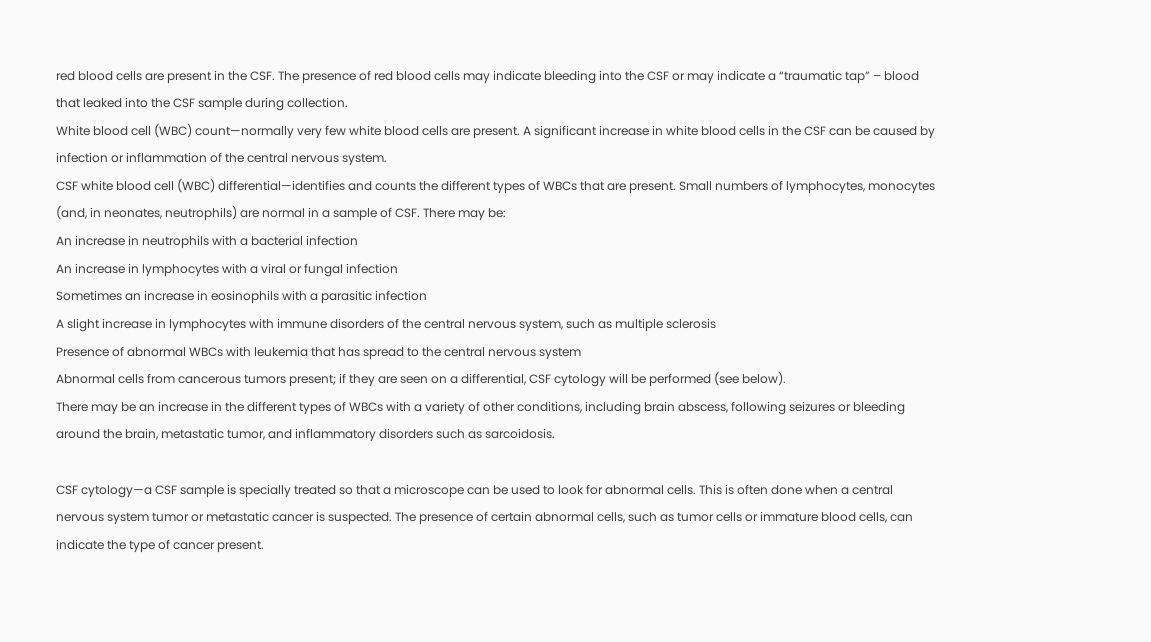red blood cells are present in the CSF. The presence of red blood cells may indicate bleeding into the CSF or may indicate a “traumatic tap” – blood that leaked into the CSF sample during collection.
White blood cell (WBC) count—normally very few white blood cells are present. A significant increase in white blood cells in the CSF can be caused by infection or inflammation of the central nervous system.
CSF white blood cell (WBC) differential—identifies and counts the different types of WBCs that are present. Small numbers of lymphocytes, monocytes (and, in neonates, neutrophils) are normal in a sample of CSF. There may be:
An increase in neutrophils with a bacterial infection
An increase in lymphocytes with a viral or fungal infection
Sometimes an increase in eosinophils with a parasitic infection
A slight increase in lymphocytes with immune disorders of the central nervous system, such as multiple sclerosis
Presence of abnormal WBCs with leukemia that has spread to the central nervous system
Abnormal cells from cancerous tumors present; if they are seen on a differential, CSF cytology will be performed (see below).
There may be an increase in the different types of WBCs with a variety of other conditions, including brain abscess, following seizures or bleeding around the brain, metastatic tumor, and inflammatory disorders such as sarcoidosis.

CSF cytology—a CSF sample is specially treated so that a microscope can be used to look for abnormal cells. This is often done when a central nervous system tumor or metastatic cancer is suspected. The presence of certain abnormal cells, such as tumor cells or immature blood cells, can indicate the type of cancer present.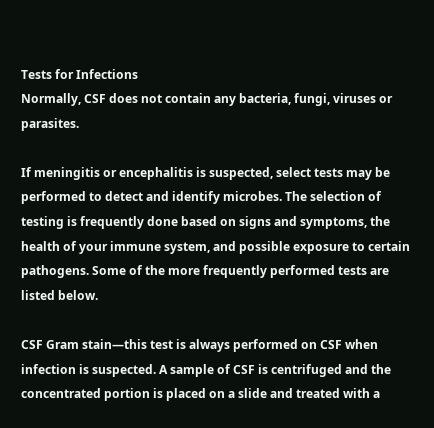Tests for Infections
Normally, CSF does not contain any bacteria, fungi, viruses or parasites.

If meningitis or encephalitis is suspected, select tests may be performed to detect and identify microbes. The selection of testing is frequently done based on signs and symptoms, the health of your immune system, and possible exposure to certain pathogens. Some of the more frequently performed tests are listed below.

CSF Gram stain—this test is always performed on CSF when infection is suspected. A sample of CSF is centrifuged and the concentrated portion is placed on a slide and treated with a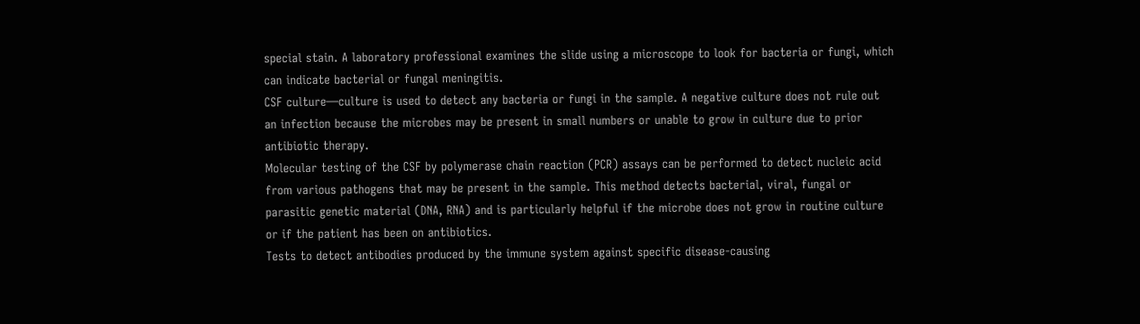special stain. A laboratory professional examines the slide using a microscope to look for bacteria or fungi, which can indicate bacterial or fungal meningitis.
CSF culture—culture is used to detect any bacteria or fungi in the sample. A negative culture does not rule out an infection because the microbes may be present in small numbers or unable to grow in culture due to prior antibiotic therapy.
Molecular testing of the CSF by polymerase chain reaction (PCR) assays can be performed to detect nucleic acid from various pathogens that may be present in the sample. This method detects bacterial, viral, fungal or parasitic genetic material (DNA, RNA) and is particularly helpful if the microbe does not grow in routine culture or if the patient has been on antibiotics.
Tests to detect antibodies produced by the immune system against specific disease-causing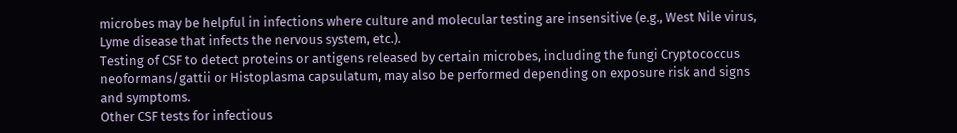microbes may be helpful in infections where culture and molecular testing are insensitive (e.g., West Nile virus, Lyme disease that infects the nervous system, etc.).
Testing of CSF to detect proteins or antigens released by certain microbes, including the fungi Cryptococcus neoformans/gattii or Histoplasma capsulatum, may also be performed depending on exposure risk and signs and symptoms.
Other CSF tests for infectious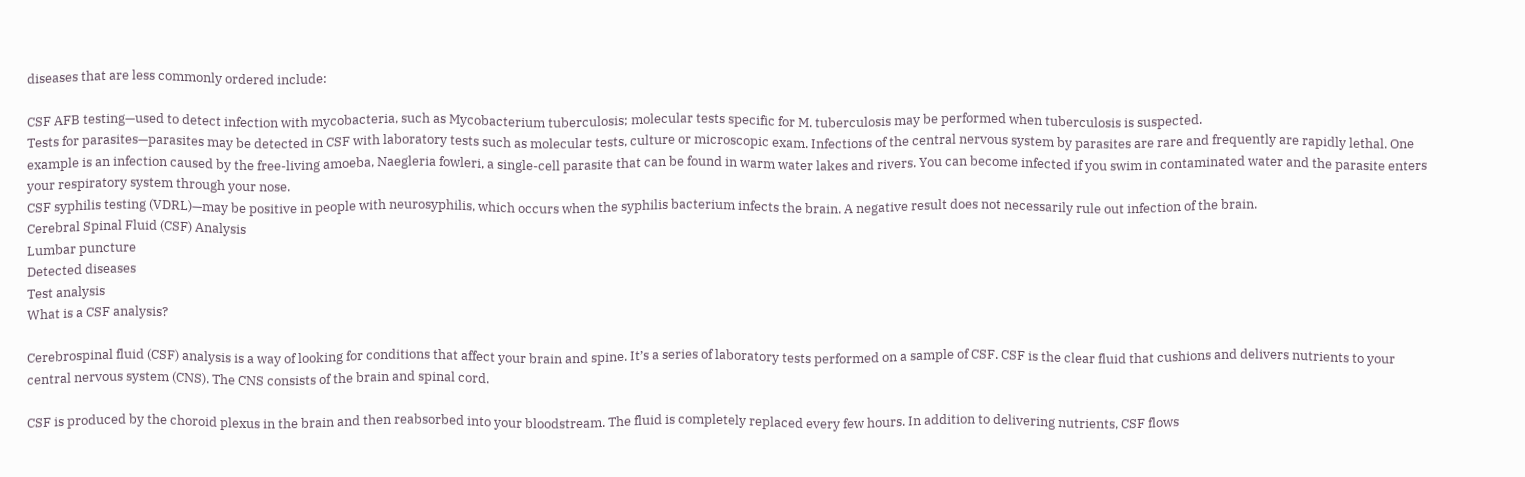diseases that are less commonly ordered include:

CSF AFB testing—used to detect infection with mycobacteria, such as Mycobacterium tuberculosis; molecular tests specific for M. tuberculosis may be performed when tuberculosis is suspected.
Tests for parasites—parasites may be detected in CSF with laboratory tests such as molecular tests, culture or microscopic exam. Infections of the central nervous system by parasites are rare and frequently are rapidly lethal. One example is an infection caused by the free-living amoeba, Naegleria fowleri, a single-cell parasite that can be found in warm water lakes and rivers. You can become infected if you swim in contaminated water and the parasite enters your respiratory system through your nose.
CSF syphilis testing (VDRL)—may be positive in people with neurosyphilis, which occurs when the syphilis bacterium infects the brain. A negative result does not necessarily rule out infection of the brain.
Cerebral Spinal Fluid (CSF) Analysis
Lumbar puncture
Detected diseases
Test analysis
What is a CSF analysis?

Cerebrospinal fluid (CSF) analysis is a way of looking for conditions that affect your brain and spine. It’s a series of laboratory tests performed on a sample of CSF. CSF is the clear fluid that cushions and delivers nutrients to your central nervous system (CNS). The CNS consists of the brain and spinal cord.

CSF is produced by the choroid plexus in the brain and then reabsorbed into your bloodstream. The fluid is completely replaced every few hours. In addition to delivering nutrients, CSF flows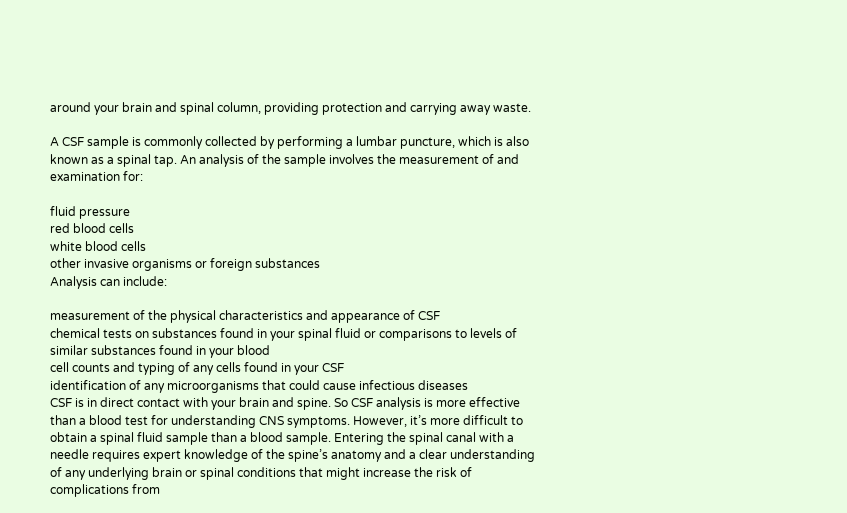around your brain and spinal column, providing protection and carrying away waste.

A CSF sample is commonly collected by performing a lumbar puncture, which is also known as a spinal tap. An analysis of the sample involves the measurement of and examination for:

fluid pressure
red blood cells
white blood cells
other invasive organisms or foreign substances
Analysis can include:

measurement of the physical characteristics and appearance of CSF
chemical tests on substances found in your spinal fluid or comparisons to levels of similar substances found in your blood
cell counts and typing of any cells found in your CSF
identification of any microorganisms that could cause infectious diseases
CSF is in direct contact with your brain and spine. So CSF analysis is more effective than a blood test for understanding CNS symptoms. However, it’s more difficult to obtain a spinal fluid sample than a blood sample. Entering the spinal canal with a needle requires expert knowledge of the spine’s anatomy and a clear understanding of any underlying brain or spinal conditions that might increase the risk of complications from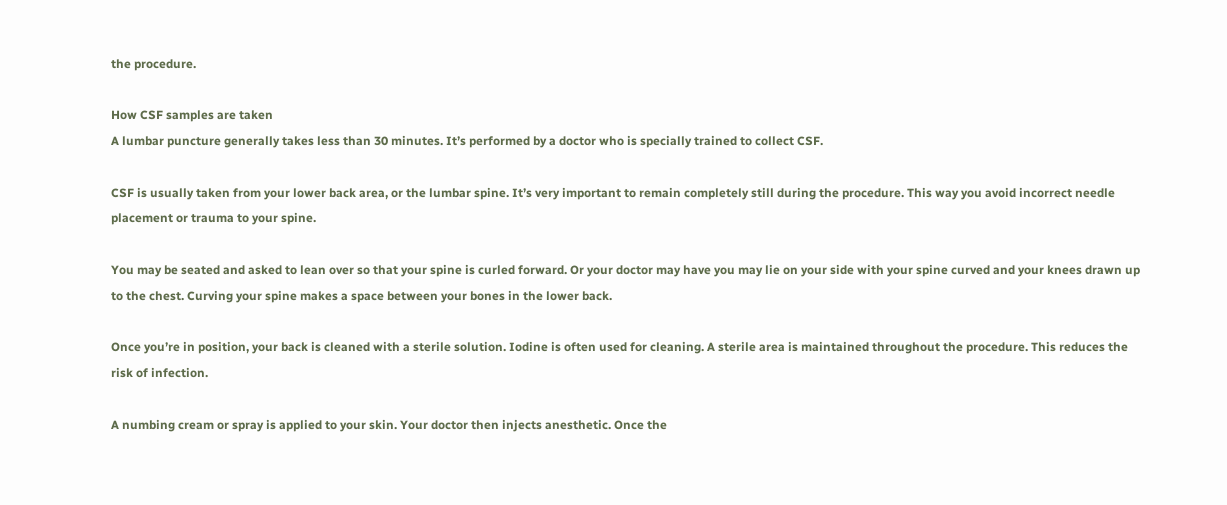the procedure.

How CSF samples are taken
A lumbar puncture generally takes less than 30 minutes. It’s performed by a doctor who is specially trained to collect CSF.

CSF is usually taken from your lower back area, or the lumbar spine. It’s very important to remain completely still during the procedure. This way you avoid incorrect needle placement or trauma to your spine.

You may be seated and asked to lean over so that your spine is curled forward. Or your doctor may have you may lie on your side with your spine curved and your knees drawn up to the chest. Curving your spine makes a space between your bones in the lower back.

Once you’re in position, your back is cleaned with a sterile solution. Iodine is often used for cleaning. A sterile area is maintained throughout the procedure. This reduces the risk of infection.

A numbing cream or spray is applied to your skin. Your doctor then injects anesthetic. Once the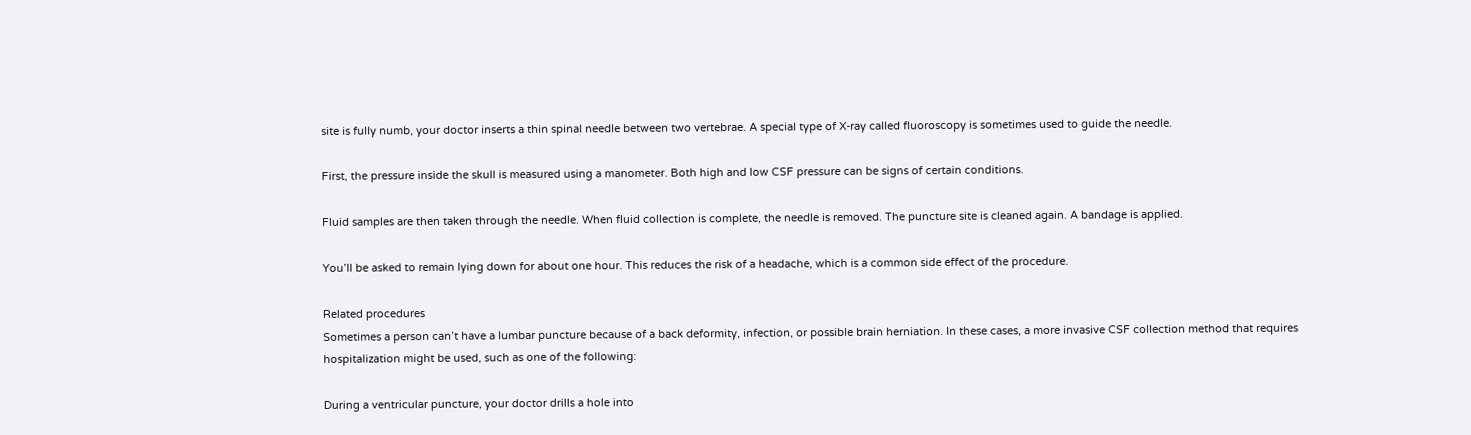site is fully numb, your doctor inserts a thin spinal needle between two vertebrae. A special type of X-ray called fluoroscopy is sometimes used to guide the needle.

First, the pressure inside the skull is measured using a manometer. Both high and low CSF pressure can be signs of certain conditions.

Fluid samples are then taken through the needle. When fluid collection is complete, the needle is removed. The puncture site is cleaned again. A bandage is applied.

You’ll be asked to remain lying down for about one hour. This reduces the risk of a headache, which is a common side effect of the procedure.

Related procedures
Sometimes a person can’t have a lumbar puncture because of a back deformity, infection, or possible brain herniation. In these cases, a more invasive CSF collection method that requires hospitalization might be used, such as one of the following:

During a ventricular puncture, your doctor drills a hole into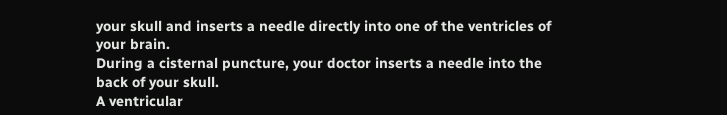your skull and inserts a needle directly into one of the ventricles of your brain.
During a cisternal puncture, your doctor inserts a needle into the back of your skull.
A ventricular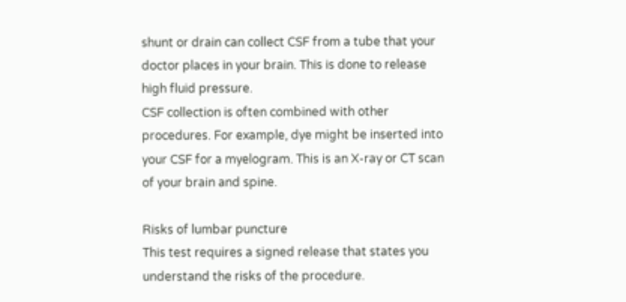shunt or drain can collect CSF from a tube that your doctor places in your brain. This is done to release high fluid pressure.
CSF collection is often combined with other procedures. For example, dye might be inserted into your CSF for a myelogram. This is an X-ray or CT scan of your brain and spine.

Risks of lumbar puncture
This test requires a signed release that states you understand the risks of the procedure.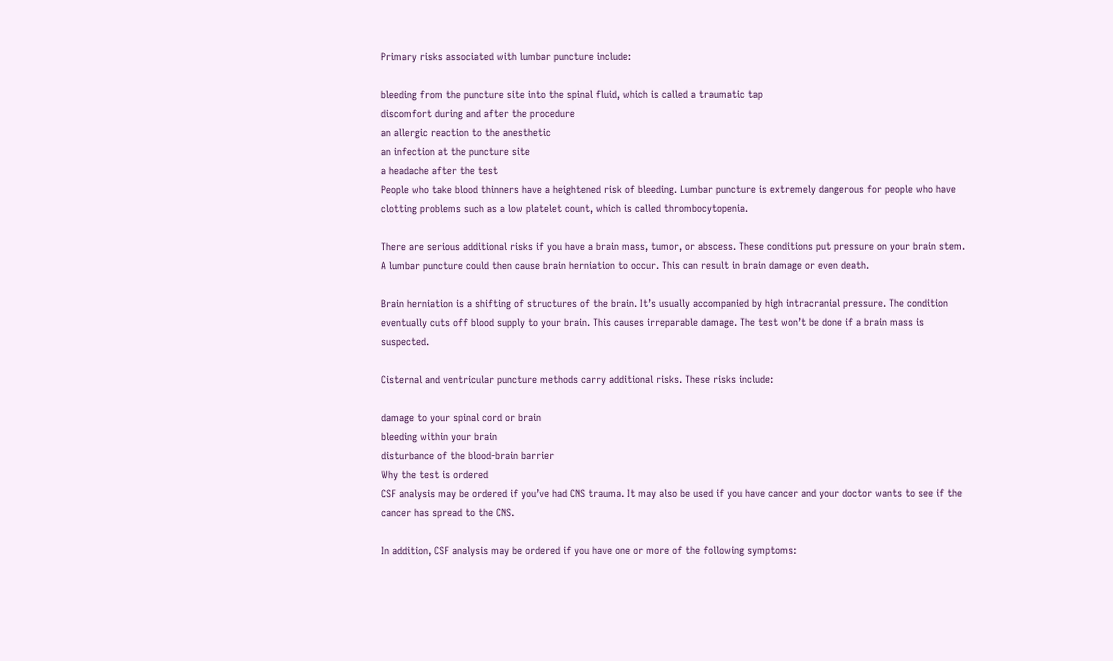Primary risks associated with lumbar puncture include:

bleeding from the puncture site into the spinal fluid, which is called a traumatic tap
discomfort during and after the procedure
an allergic reaction to the anesthetic
an infection at the puncture site
a headache after the test
People who take blood thinners have a heightened risk of bleeding. Lumbar puncture is extremely dangerous for people who have clotting problems such as a low platelet count, which is called thrombocytopenia.

There are serious additional risks if you have a brain mass, tumor, or abscess. These conditions put pressure on your brain stem. A lumbar puncture could then cause brain herniation to occur. This can result in brain damage or even death.

Brain herniation is a shifting of structures of the brain. It’s usually accompanied by high intracranial pressure. The condition eventually cuts off blood supply to your brain. This causes irreparable damage. The test won’t be done if a brain mass is suspected.

Cisternal and ventricular puncture methods carry additional risks. These risks include:

damage to your spinal cord or brain
bleeding within your brain
disturbance of the blood-brain barrier
Why the test is ordered
CSF analysis may be ordered if you’ve had CNS trauma. It may also be used if you have cancer and your doctor wants to see if the cancer has spread to the CNS.

In addition, CSF analysis may be ordered if you have one or more of the following symptoms: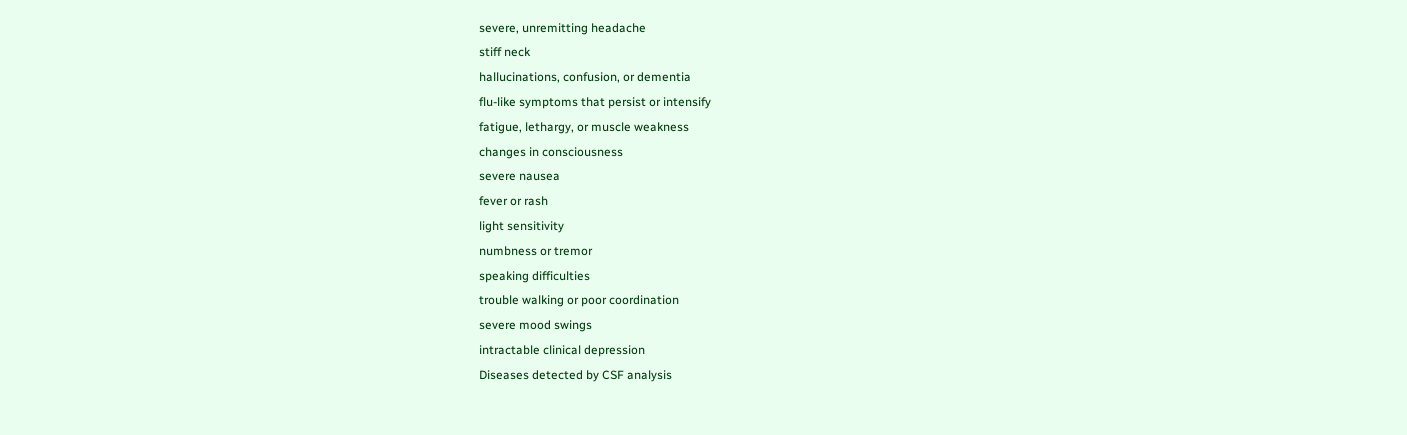severe, unremitting headache
stiff neck
hallucinations, confusion, or dementia
flu-like symptoms that persist or intensify
fatigue, lethargy, or muscle weakness
changes in consciousness
severe nausea
fever or rash
light sensitivity
numbness or tremor
speaking difficulties
trouble walking or poor coordination
severe mood swings
intractable clinical depression
Diseases detected by CSF analysis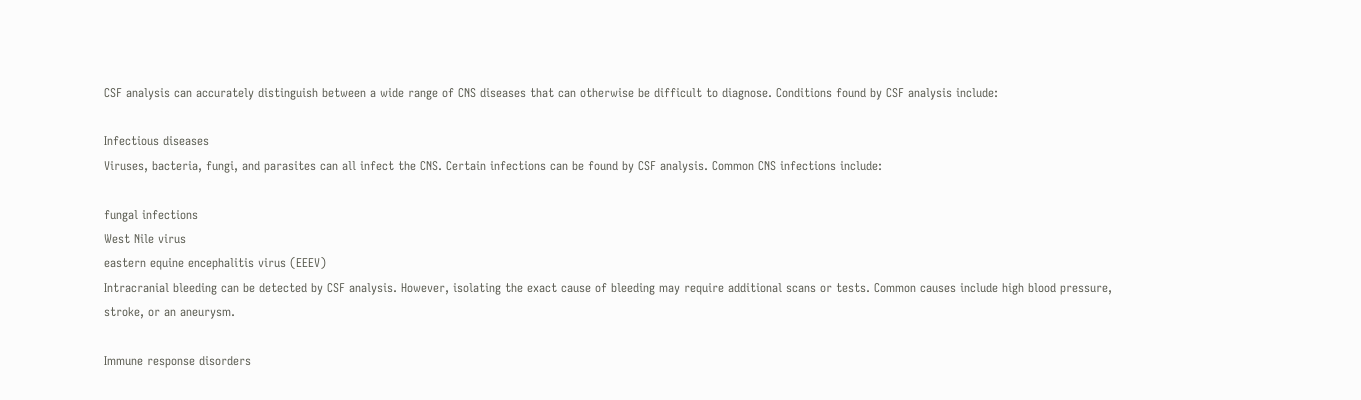CSF analysis can accurately distinguish between a wide range of CNS diseases that can otherwise be difficult to diagnose. Conditions found by CSF analysis include:

Infectious diseases
Viruses, bacteria, fungi, and parasites can all infect the CNS. Certain infections can be found by CSF analysis. Common CNS infections include:

fungal infections
West Nile virus
eastern equine encephalitis virus (EEEV)
Intracranial bleeding can be detected by CSF analysis. However, isolating the exact cause of bleeding may require additional scans or tests. Common causes include high blood pressure, stroke, or an aneurysm.

Immune response disorders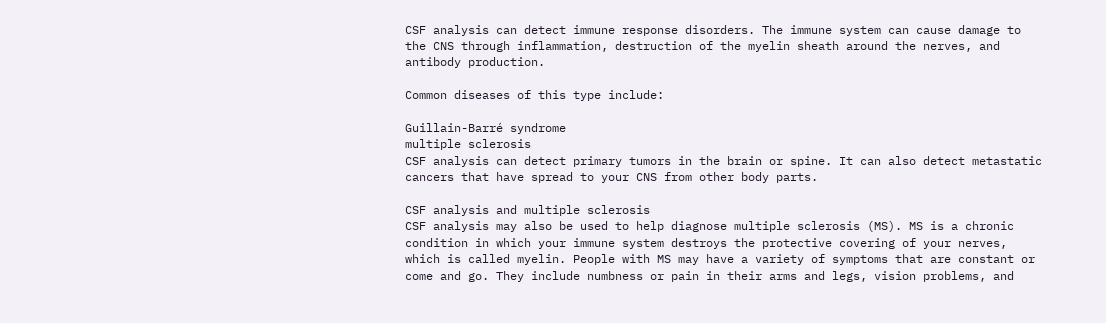CSF analysis can detect immune response disorders. The immune system can cause damage to the CNS through inflammation, destruction of the myelin sheath around the nerves, and antibody production.

Common diseases of this type include:

Guillain-Barré syndrome
multiple sclerosis
CSF analysis can detect primary tumors in the brain or spine. It can also detect metastatic cancers that have spread to your CNS from other body parts.

CSF analysis and multiple sclerosis
CSF analysis may also be used to help diagnose multiple sclerosis (MS). MS is a chronic condition in which your immune system destroys the protective covering of your nerves, which is called myelin. People with MS may have a variety of symptoms that are constant or come and go. They include numbness or pain in their arms and legs, vision problems, and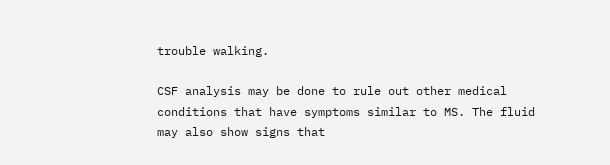trouble walking.

CSF analysis may be done to rule out other medical conditions that have symptoms similar to MS. The fluid may also show signs that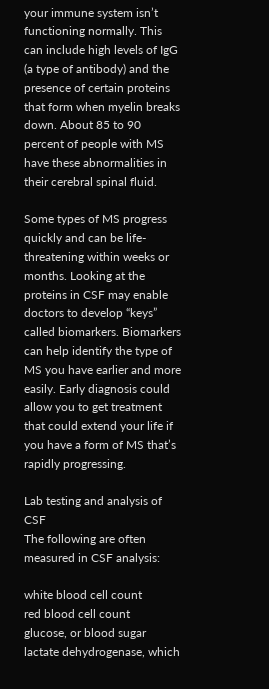your immune system isn’t functioning normally. This can include high levels of IgG (a type of antibody) and the presence of certain proteins that form when myelin breaks down. About 85 to 90 percent of people with MS have these abnormalities in their cerebral spinal fluid.

Some types of MS progress quickly and can be life-threatening within weeks or months. Looking at the proteins in CSF may enable doctors to develop “keys” called biomarkers. Biomarkers can help identify the type of MS you have earlier and more easily. Early diagnosis could allow you to get treatment that could extend your life if you have a form of MS that’s rapidly progressing.

Lab testing and analysis of CSF
The following are often measured in CSF analysis:

white blood cell count
red blood cell count
glucose, or blood sugar
lactate dehydrogenase, which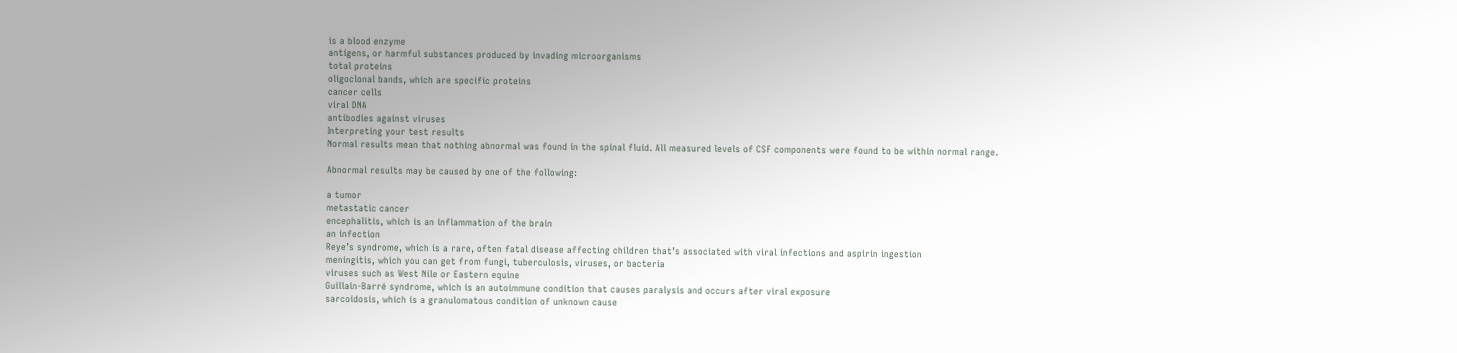is a blood enzyme
antigens, or harmful substances produced by invading microorganisms
total proteins
oligoclonal bands, which are specific proteins
cancer cells
viral DNA
antibodies against viruses
Interpreting your test results
Normal results mean that nothing abnormal was found in the spinal fluid. All measured levels of CSF components were found to be within normal range.

Abnormal results may be caused by one of the following:

a tumor
metastatic cancer
encephalitis, which is an inflammation of the brain
an infection
Reye’s syndrome, which is a rare, often fatal disease affecting children that’s associated with viral infections and aspirin ingestion
meningitis, which you can get from fungi, tuberculosis, viruses, or bacteria
viruses such as West Nile or Eastern equine
Guillain-Barré syndrome, which is an autoimmune condition that causes paralysis and occurs after viral exposure
sarcoidosis, which is a granulomatous condition of unknown cause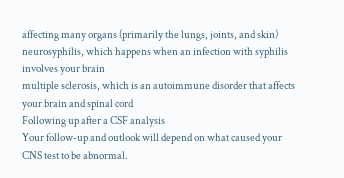affecting many organs (primarily the lungs, joints, and skin)
neurosyphilis, which happens when an infection with syphilis involves your brain
multiple sclerosis, which is an autoimmune disorder that affects your brain and spinal cord
Following up after a CSF analysis
Your follow-up and outlook will depend on what caused your CNS test to be abnormal.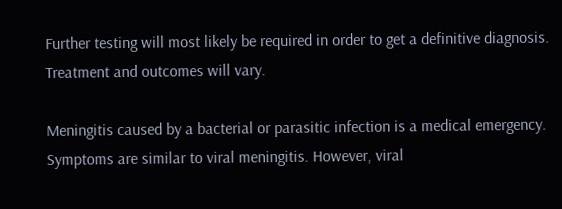Further testing will most likely be required in order to get a definitive diagnosis. Treatment and outcomes will vary.

Meningitis caused by a bacterial or parasitic infection is a medical emergency. Symptoms are similar to viral meningitis. However, viral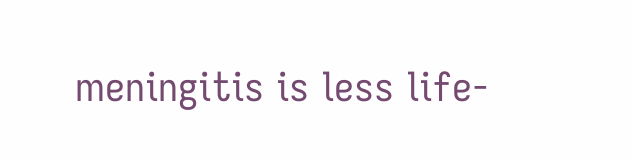meningitis is less life-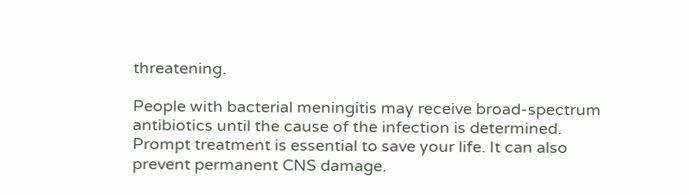threatening.

People with bacterial meningitis may receive broad-spectrum antibiotics until the cause of the infection is determined. Prompt treatment is essential to save your life. It can also prevent permanent CNS damage.